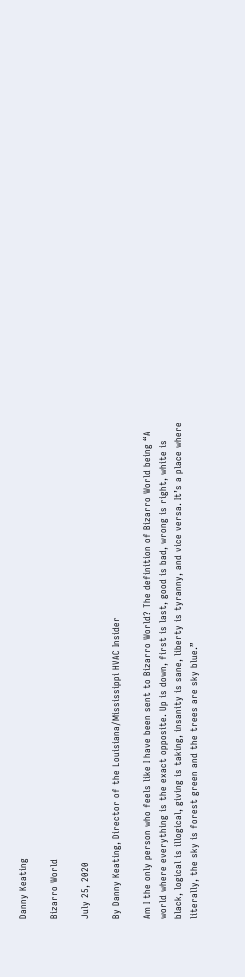Danny Keating

Bizarro World

July 25, 2020

By Danny Keating, Director of the Louisiana/Mississippi HVAC Insider

Am I the only person who feels like I have been sent to Bizarro World? The definition of Bizarro World being “A world where everything is the exact opposite. Up is down, first is last, good is bad, wrong is right, white is black, logical is illogical, giving is taking, insanity is sane, liberty is tyranny, and vice versa. It’s a place where literally, the sky is forest green and the trees are sky blue.”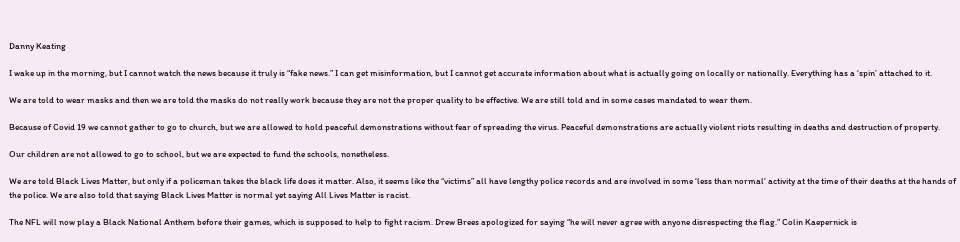Danny Keating

I wake up in the morning, but I cannot watch the news because it truly is “fake news.” I can get misinformation, but I cannot get accurate information about what is actually going on locally or nationally. Everything has a ‘spin’ attached to it.

We are told to wear masks and then we are told the masks do not really work because they are not the proper quality to be effective. We are still told and in some cases mandated to wear them.

Because of Covid 19 we cannot gather to go to church, but we are allowed to hold peaceful demonstrations without fear of spreading the virus. Peaceful demonstrations are actually violent riots resulting in deaths and destruction of property.

Our children are not allowed to go to school, but we are expected to fund the schools, nonetheless.

We are told Black Lives Matter, but only if a policeman takes the black life does it matter. Also, it seems like the “victims” all have lengthy police records and are involved in some ‘less than normal’ activity at the time of their deaths at the hands of the police. We are also told that saying Black Lives Matter is normal yet saying All Lives Matter is racist.

The NFL will now play a Black National Anthem before their games, which is supposed to help to fight racism. Drew Brees apologized for saying “he will never agree with anyone disrespecting the flag.” Colin Kaepernick is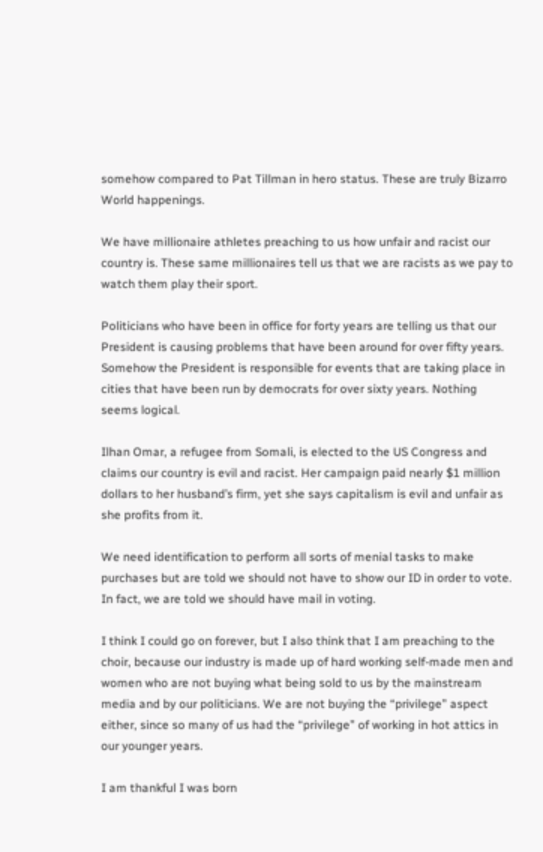somehow compared to Pat Tillman in hero status. These are truly Bizarro World happenings.

We have millionaire athletes preaching to us how unfair and racist our country is. These same millionaires tell us that we are racists as we pay to watch them play their sport.

Politicians who have been in office for forty years are telling us that our President is causing problems that have been around for over fifty years. Somehow the President is responsible for events that are taking place in cities that have been run by democrats for over sixty years. Nothing seems logical.

Ilhan Omar, a refugee from Somali, is elected to the US Congress and claims our country is evil and racist. Her campaign paid nearly $1 million dollars to her husband’s firm, yet she says capitalism is evil and unfair as she profits from it.

We need identification to perform all sorts of menial tasks to make purchases but are told we should not have to show our ID in order to vote. In fact, we are told we should have mail in voting.

I think I could go on forever, but I also think that I am preaching to the choir, because our industry is made up of hard working self-made men and women who are not buying what being sold to us by the mainstream media and by our politicians. We are not buying the “privilege” aspect either, since so many of us had the “privilege” of working in hot attics in our younger years.

I am thankful I was born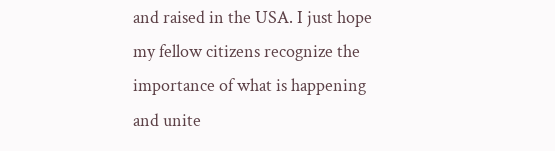and raised in the USA. I just hope my fellow citizens recognize the importance of what is happening and unite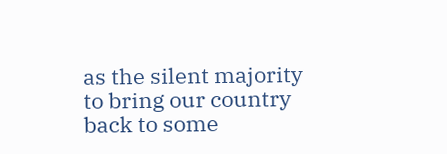as the silent majority to bring our country back to some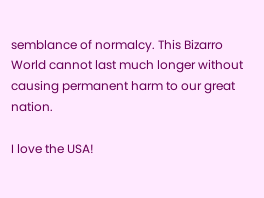semblance of normalcy. This Bizarro World cannot last much longer without causing permanent harm to our great nation.

I love the USA!